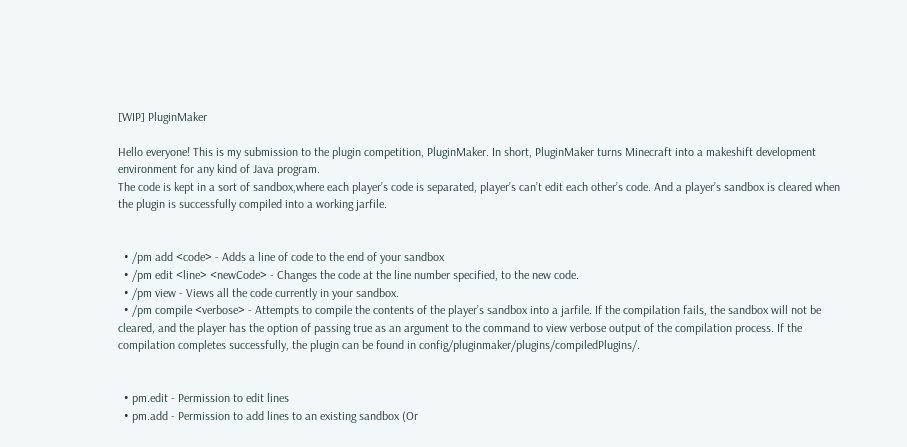[WIP] PluginMaker

Hello everyone! This is my submission to the plugin competition, PluginMaker. In short, PluginMaker turns Minecraft into a makeshift development environment for any kind of Java program.
The code is kept in a sort of sandbox,where each player’s code is separated, player’s can’t edit each other’s code. And a player’s sandbox is cleared when the plugin is successfully compiled into a working jarfile.


  • /pm add <code> - Adds a line of code to the end of your sandbox
  • /pm edit <line> <newCode> - Changes the code at the line number specified, to the new code.
  • /pm view - Views all the code currently in your sandbox.
  • /pm compile <verbose> - Attempts to compile the contents of the player’s sandbox into a jarfile. If the compilation fails, the sandbox will not be cleared, and the player has the option of passing true as an argument to the command to view verbose output of the compilation process. If the compilation completes successfully, the plugin can be found in config/pluginmaker/plugins/compiledPlugins/.


  • pm.edit - Permission to edit lines
  • pm.add - Permission to add lines to an existing sandbox (Or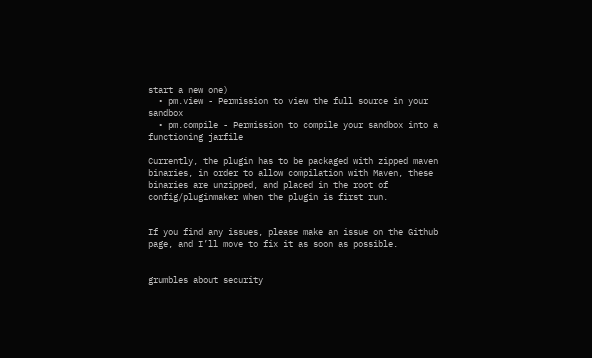start a new one)
  • pm.view - Permission to view the full source in your sandbox
  • pm.compile - Permission to compile your sandbox into a functioning jarfile

Currently, the plugin has to be packaged with zipped maven binaries, in order to allow compilation with Maven, these binaries are unzipped, and placed in the root of config/pluginmaker when the plugin is first run.


If you find any issues, please make an issue on the Github page, and I’ll move to fix it as soon as possible.


grumbles about security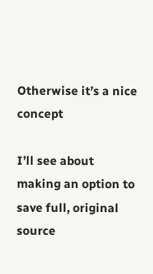Otherwise it’s a nice concept

I’ll see about making an option to save full, original source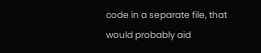code in a separate file, that would probably aid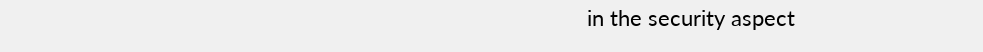in the security aspect